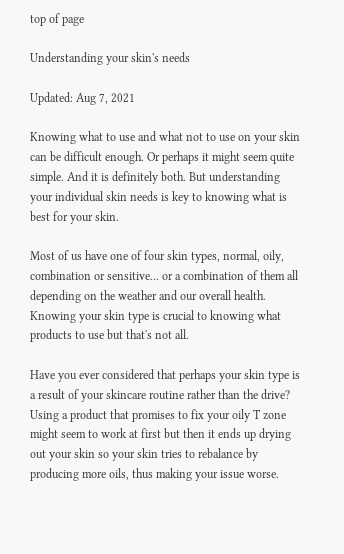top of page

Understanding your skin's needs

Updated: Aug 7, 2021

Knowing what to use and what not to use on your skin can be difficult enough. Or perhaps it might seem quite simple. And it is definitely both. But understanding your individual skin needs is key to knowing what is best for your skin.

Most of us have one of four skin types, normal, oily, combination or sensitive... or a combination of them all depending on the weather and our overall health. Knowing your skin type is crucial to knowing what products to use but that's not all.

Have you ever considered that perhaps your skin type is a result of your skincare routine rather than the drive? Using a product that promises to fix your oily T zone might seem to work at first but then it ends up drying out your skin so your skin tries to rebalance by producing more oils, thus making your issue worse.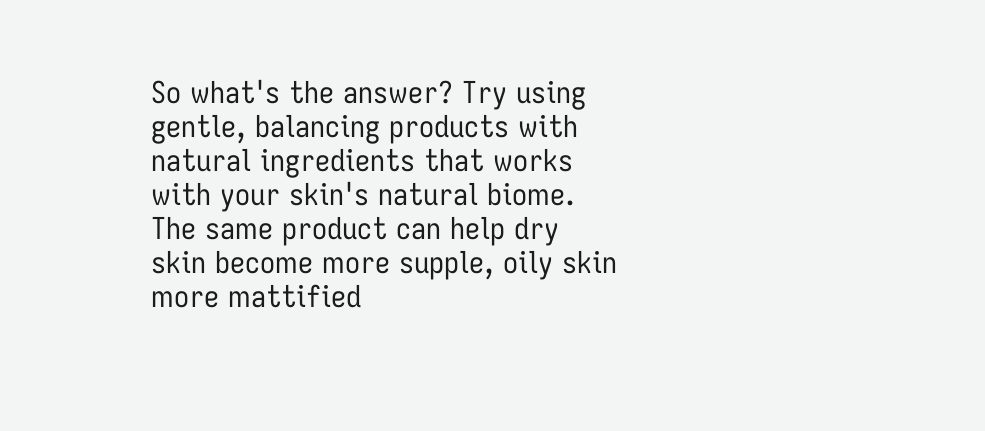So what's the answer? Try using gentle, balancing products with natural ingredients that works with your skin's natural biome. The same product can help dry skin become more supple, oily skin more mattified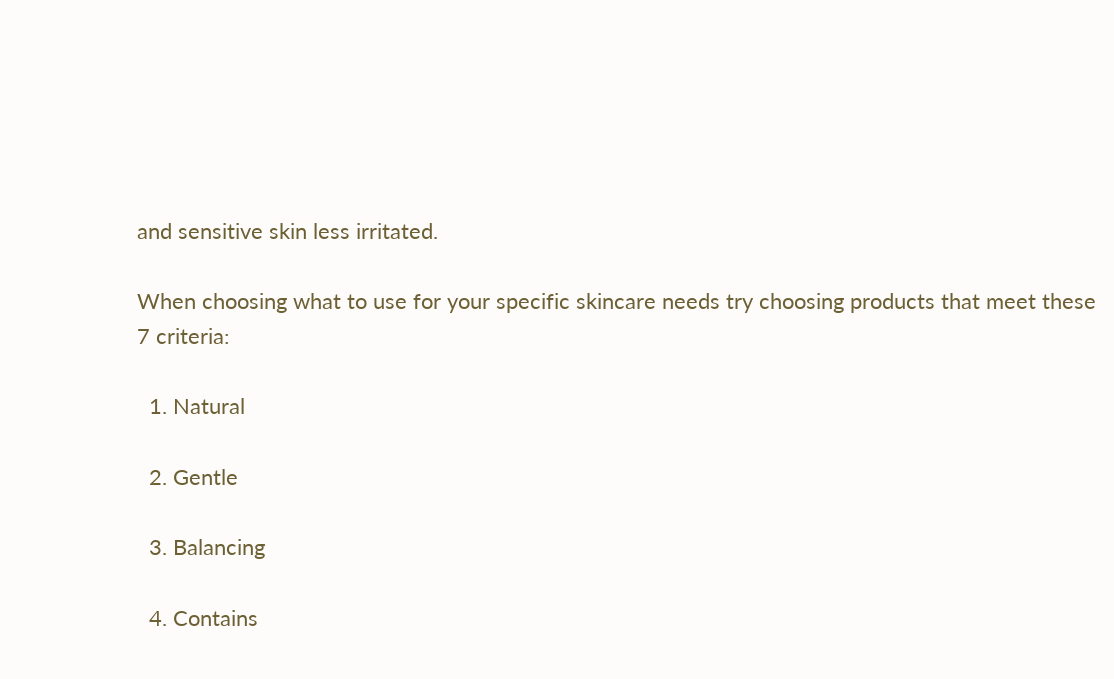and sensitive skin less irritated.

When choosing what to use for your specific skincare needs try choosing products that meet these 7 criteria:

  1. Natural

  2. Gentle

  3. Balancing

  4. Contains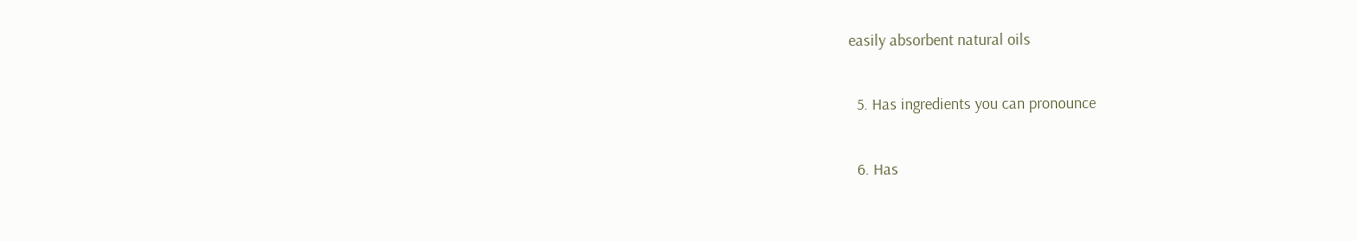easily absorbent natural oils

  5. Has ingredients you can pronounce

  6. Has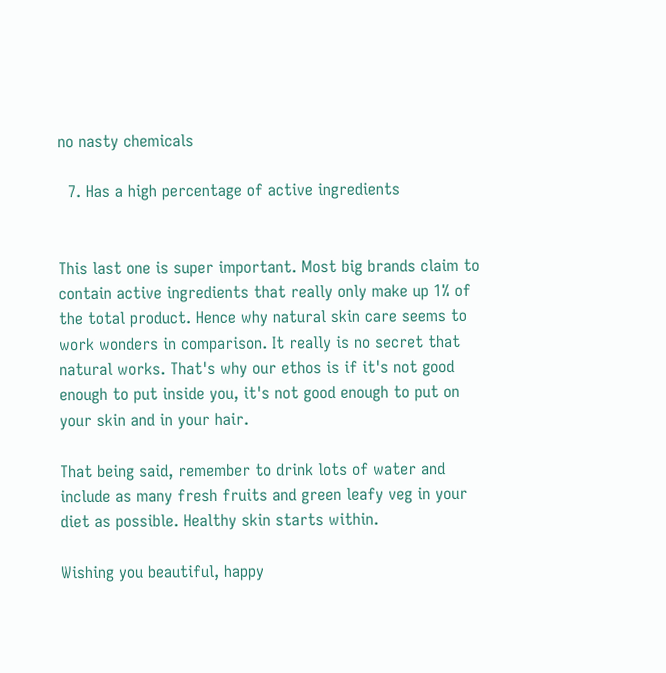no nasty chemicals

  7. Has a high percentage of active ingredients


This last one is super important. Most big brands claim to contain active ingredients that really only make up 1% of the total product. Hence why natural skin care seems to work wonders in comparison. It really is no secret that natural works. That's why our ethos is if it's not good enough to put inside you, it's not good enough to put on your skin and in your hair.

That being said, remember to drink lots of water and include as many fresh fruits and green leafy veg in your diet as possible. Healthy skin starts within.

Wishing you beautiful, happy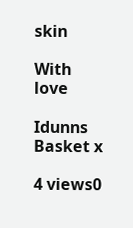skin

With love

Idunns Basket x

4 views0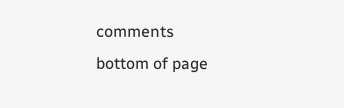comments
bottom of page